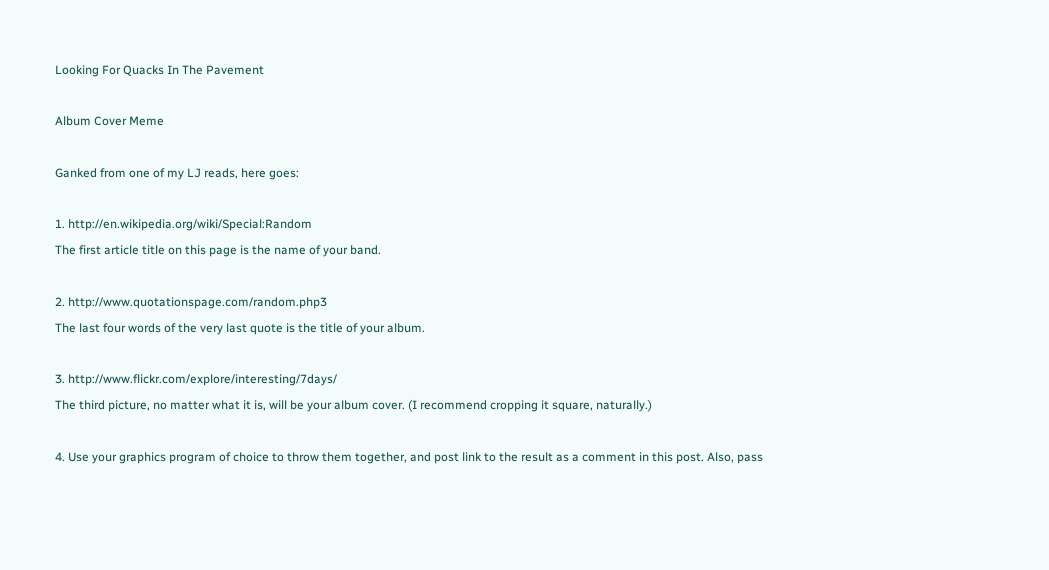Looking For Quacks In The Pavement

Album Cover Meme

Ganked from one of my LJ reads, here goes:

1. http://en.wikipedia.org/wiki/Special:Random
The first article title on this page is the name of your band.

2. http://www.quotationspage.com/random.php3
The last four words of the very last quote is the title of your album.

3. http://www.flickr.com/explore/interesting/7days/
The third picture, no matter what it is, will be your album cover. (I recommend cropping it square, naturally.)

4. Use your graphics program of choice to throw them together, and post link to the result as a comment in this post. Also, pass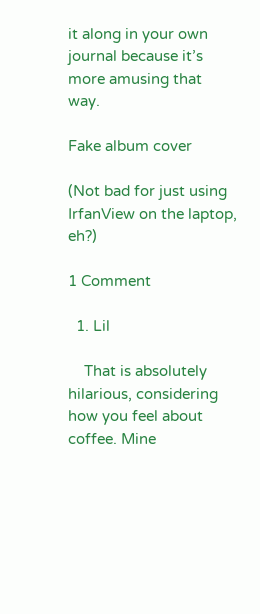it along in your own journal because it’s more amusing that way.

Fake album cover

(Not bad for just using IrfanView on the laptop, eh?)

1 Comment

  1. Lil

    That is absolutely hilarious, considering how you feel about coffee. Mine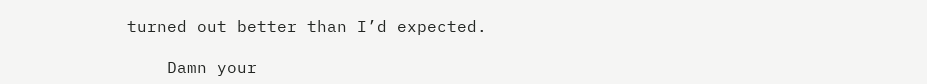turned out better than I’d expected.

    Damn your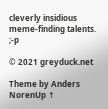cleverly insidious meme-finding talents. ;-p

© 2021 greyduck.net

Theme by Anders NorenUp ↑